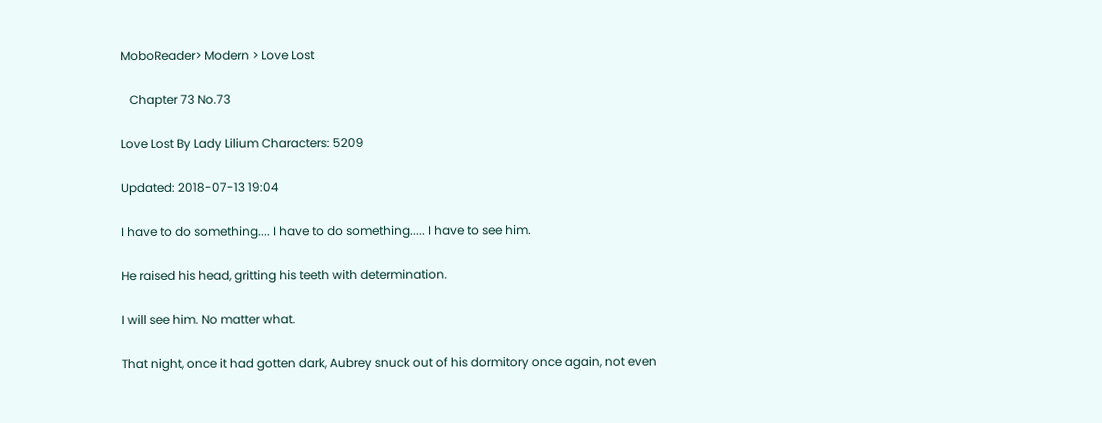MoboReader> Modern > Love Lost

   Chapter 73 No.73

Love Lost By Lady Lilium Characters: 5209

Updated: 2018-07-13 19:04

I have to do something.... I have to do something..... I have to see him.

He raised his head, gritting his teeth with determination.

I will see him. No matter what.

That night, once it had gotten dark, Aubrey snuck out of his dormitory once again, not even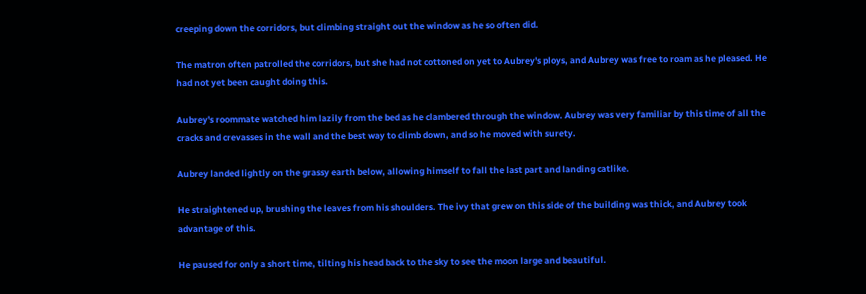creeping down the corridors, but climbing straight out the window as he so often did.

The matron often patrolled the corridors, but she had not cottoned on yet to Aubrey's ploys, and Aubrey was free to roam as he pleased. He had not yet been caught doing this.

Aubrey's roommate watched him lazily from the bed as he clambered through the window. Aubrey was very familiar by this time of all the cracks and crevasses in the wall and the best way to climb down, and so he moved with surety.

Aubrey landed lightly on the grassy earth below, allowing himself to fall the last part and landing catlike.

He straightened up, brushing the leaves from his shoulders. The ivy that grew on this side of the building was thick, and Aubrey took advantage of this.

He paused for only a short time, tilting his head back to the sky to see the moon large and beautiful.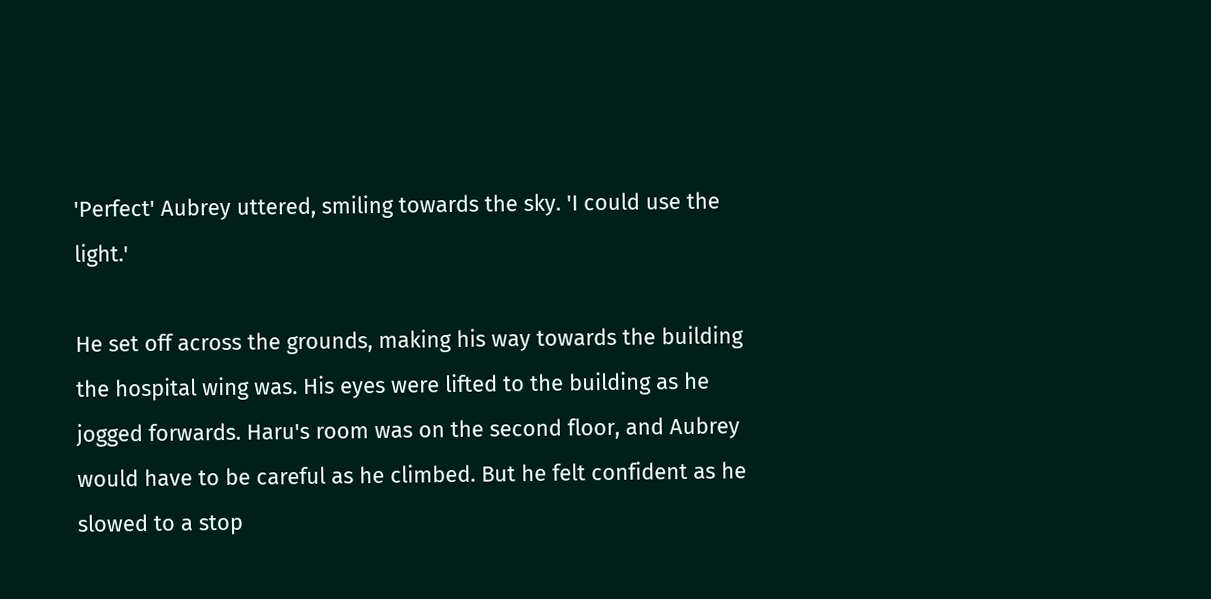'Perfect' Aubrey uttered, smiling towards the sky. 'I could use the light.'

He set off across the grounds, making his way towards the building the hospital wing was. His eyes were lifted to the building as he jogged forwards. Haru's room was on the second floor, and Aubrey would have to be careful as he climbed. But he felt confident as he slowed to a stop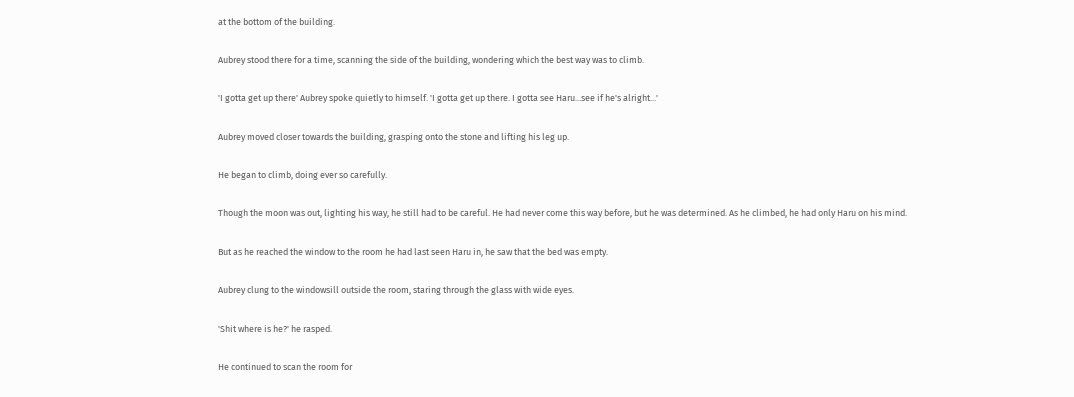at the bottom of the building.

Aubrey stood there for a time, scanning the side of the building, wondering which the best way was to climb.

'I gotta get up there' Aubrey spoke quietly to himself. 'I gotta get up there. I gotta see Haru...see if he's alright...'

Aubrey moved closer towards the building, grasping onto the stone and lifting his leg up.

He began to climb, doing ever so carefully.

Though the moon was out, lighting his way, he still had to be careful. He had never come this way before, but he was determined. As he climbed, he had only Haru on his mind.

But as he reached the window to the room he had last seen Haru in, he saw that the bed was empty.

Aubrey clung to the windowsill outside the room, staring through the glass with wide eyes.

'Shit where is he?' he rasped.

He continued to scan the room for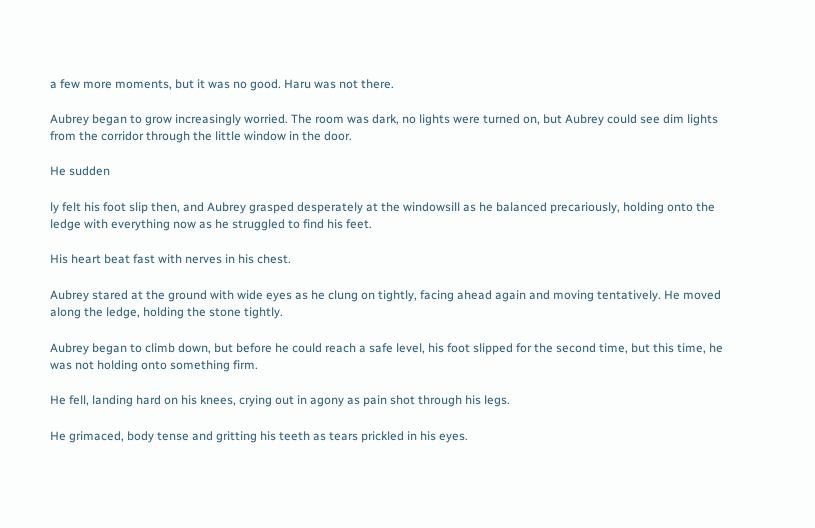a few more moments, but it was no good. Haru was not there.

Aubrey began to grow increasingly worried. The room was dark, no lights were turned on, but Aubrey could see dim lights from the corridor through the little window in the door.

He sudden

ly felt his foot slip then, and Aubrey grasped desperately at the windowsill as he balanced precariously, holding onto the ledge with everything now as he struggled to find his feet.

His heart beat fast with nerves in his chest.

Aubrey stared at the ground with wide eyes as he clung on tightly, facing ahead again and moving tentatively. He moved along the ledge, holding the stone tightly.

Aubrey began to climb down, but before he could reach a safe level, his foot slipped for the second time, but this time, he was not holding onto something firm.

He fell, landing hard on his knees, crying out in agony as pain shot through his legs.

He grimaced, body tense and gritting his teeth as tears prickled in his eyes.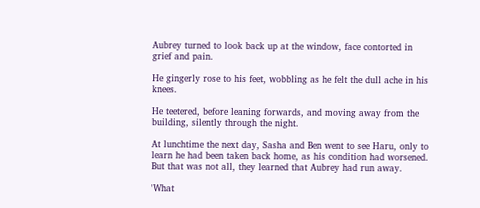Aubrey turned to look back up at the window, face contorted in grief and pain.

He gingerly rose to his feet, wobbling as he felt the dull ache in his knees.

He teetered, before leaning forwards, and moving away from the building, silently through the night.

At lunchtime the next day, Sasha and Ben went to see Haru, only to learn he had been taken back home, as his condition had worsened. But that was not all, they learned that Aubrey had run away.

'What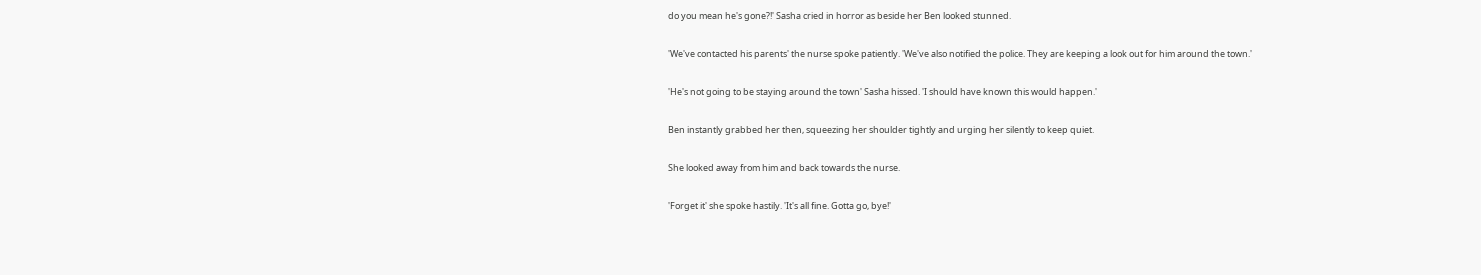do you mean he's gone?!' Sasha cried in horror as beside her Ben looked stunned.

'We've contacted his parents' the nurse spoke patiently. 'We've also notified the police. They are keeping a look out for him around the town.'

'He's not going to be staying around the town' Sasha hissed. 'I should have known this would happen.'

Ben instantly grabbed her then, squeezing her shoulder tightly and urging her silently to keep quiet.

She looked away from him and back towards the nurse.

'Forget it' she spoke hastily. 'It's all fine. Gotta go, bye!'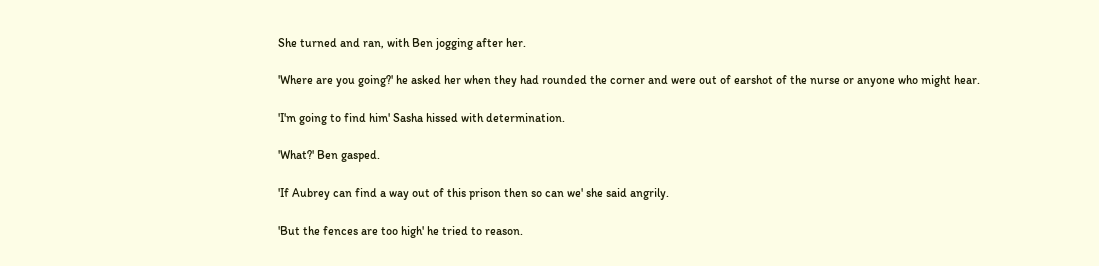She turned and ran, with Ben jogging after her.

'Where are you going?' he asked her when they had rounded the corner and were out of earshot of the nurse or anyone who might hear.

'I'm going to find him' Sasha hissed with determination.

'What?' Ben gasped.

'If Aubrey can find a way out of this prison then so can we' she said angrily.

'But the fences are too high' he tried to reason.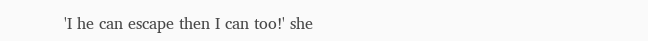'I he can escape then I can too!' she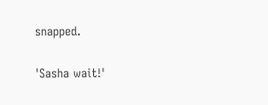snapped.

'Sasha wait!'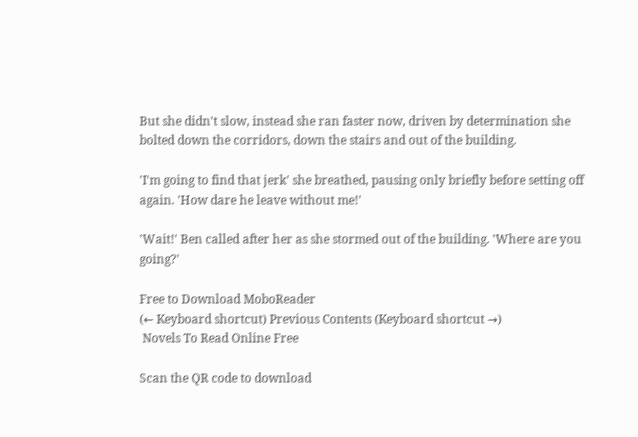But she didn't slow, instead she ran faster now, driven by determination she bolted down the corridors, down the stairs and out of the building.

'I'm going to find that jerk' she breathed, pausing only briefly before setting off again. 'How dare he leave without me!'

'Wait!' Ben called after her as she stormed out of the building. 'Where are you going?'

Free to Download MoboReader
(← Keyboard shortcut) Previous Contents (Keyboard shortcut →)
 Novels To Read Online Free

Scan the QR code to download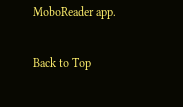MoboReader app.

Back to Top